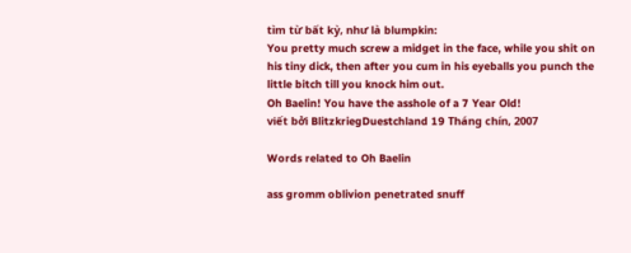tìm từ bất kỳ, như là blumpkin:
You pretty much screw a midget in the face, while you shit on his tiny dick, then after you cum in his eyeballs you punch the little bitch till you knock him out.
Oh Baelin! You have the asshole of a 7 Year Old!
viết bởi BlitzkriegDuestchland 19 Tháng chín, 2007

Words related to Oh Baelin

ass gromm oblivion penetrated snuff